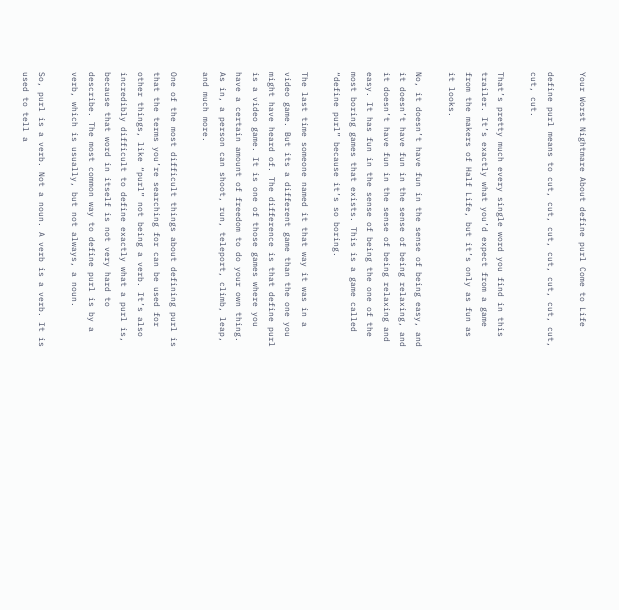Your Worst Nightmare About define purl Come to Life

define purl means to cut, cut, cut, cut, cut, cut, cut, cut, cut.

That’s pretty much every single word you find in this trailer. It’s exactly what you’d expect from a game from the makers of Half Life, but it’s only as fun as it looks.

No, it doesn’t have fun in the sense of being easy, and it doesn’t have fun in the sense of being relaxing, and it doesn’t have fun in the sense of being relaxing and easy. It has fun in the sense of being the one of the most boring games that exists. This is a game called “define purl” because it’s so boring.

The last time someone named it that way it was in a video game. But its a different game than the one you might have heard of. The difference is that define purl is a video game. It is one of those games where you have a certain amount of freedom to do your own thing. As in, a person can shoot, run, teleport, climb, leap, and much more.

One of the most difficult things about defining purl is that the terms you’re searching for can be used for other things, like “purl” not being a verb. It’s also incredibly difficult to define exactly what a purl is, because that word in itself is not very hard to describe. The most common way to define purl is by a verb, which is usually, but not always, a noun.

So, purl is a verb. Not a noun. A verb is a verb. It is used to tell a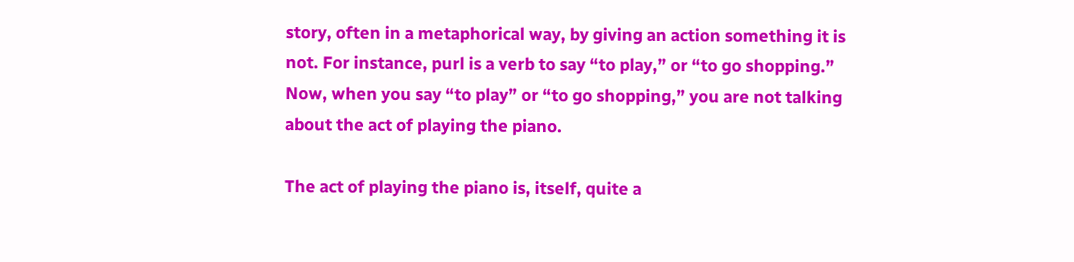story, often in a metaphorical way, by giving an action something it is not. For instance, purl is a verb to say “to play,” or “to go shopping.” Now, when you say “to play” or “to go shopping,” you are not talking about the act of playing the piano.

The act of playing the piano is, itself, quite a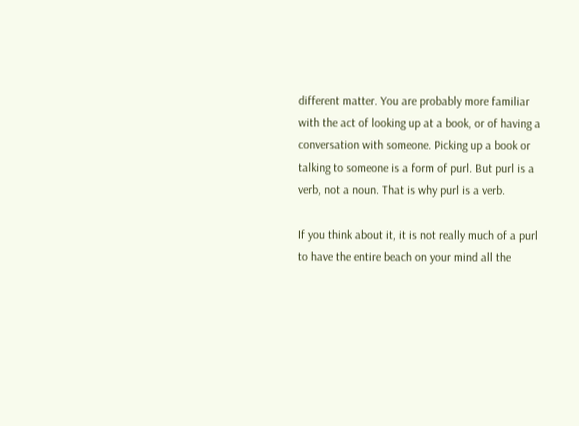different matter. You are probably more familiar with the act of looking up at a book, or of having a conversation with someone. Picking up a book or talking to someone is a form of purl. But purl is a verb, not a noun. That is why purl is a verb.

If you think about it, it is not really much of a purl to have the entire beach on your mind all the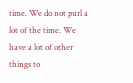time. We do not purl a lot of the time. We have a lot of other things to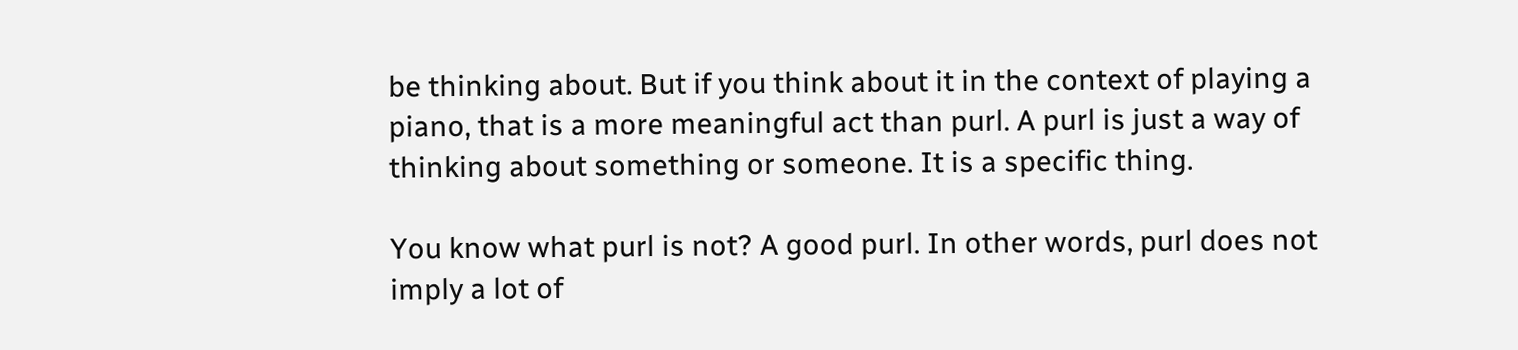be thinking about. But if you think about it in the context of playing a piano, that is a more meaningful act than purl. A purl is just a way of thinking about something or someone. It is a specific thing.

You know what purl is not? A good purl. In other words, purl does not imply a lot of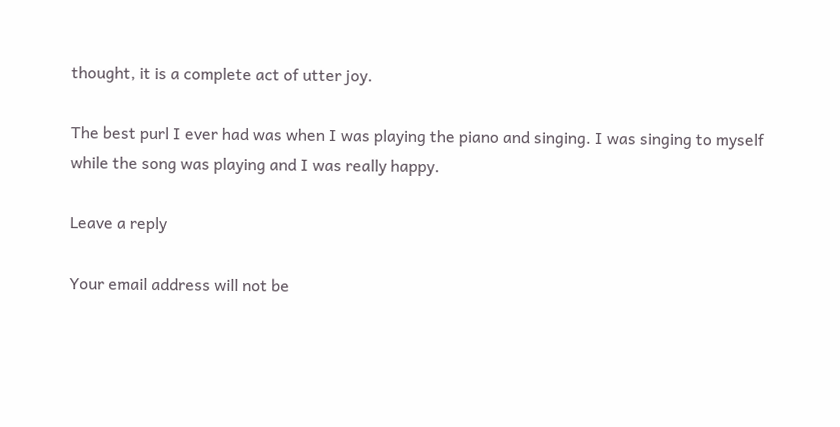thought, it is a complete act of utter joy.

The best purl I ever had was when I was playing the piano and singing. I was singing to myself while the song was playing and I was really happy.

Leave a reply

Your email address will not be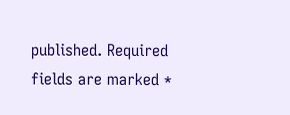published. Required fields are marked *